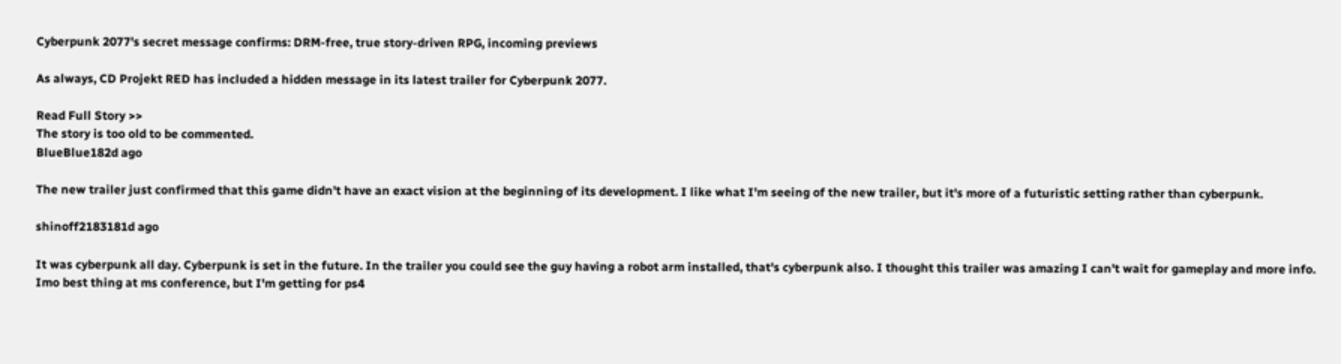Cyberpunk 2077's secret message confirms: DRM-free, true story-driven RPG, incoming previews

As always, CD Projekt RED has included a hidden message in its latest trailer for Cyberpunk 2077.

Read Full Story >>
The story is too old to be commented.
BlueBlue182d ago

The new trailer just confirmed that this game didn't have an exact vision at the beginning of its development. I like what I'm seeing of the new trailer, but it's more of a futuristic setting rather than cyberpunk.

shinoff2183181d ago

It was cyberpunk all day. Cyberpunk is set in the future. In the trailer you could see the guy having a robot arm installed, that's cyberpunk also. I thought this trailer was amazing I can't wait for gameplay and more info. Imo best thing at ms conference, but I'm getting for ps4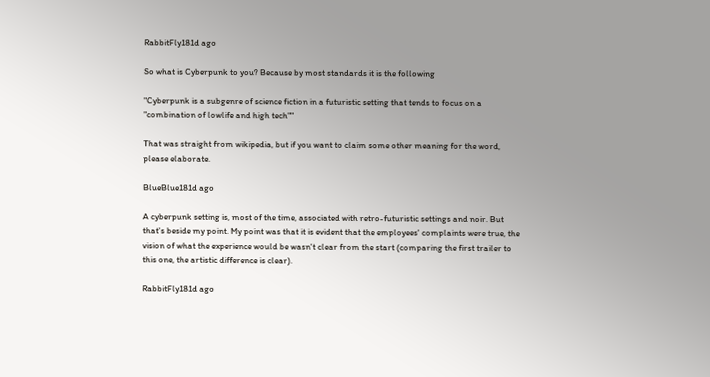RabbitFly181d ago

So what is Cyberpunk to you? Because by most standards it is the following

"Cyberpunk is a subgenre of science fiction in a futuristic setting that tends to focus on a "combination of lowlife and high tech""

That was straight from wikipedia, but if you want to claim some other meaning for the word, please elaborate.

BlueBlue181d ago

A cyberpunk setting is, most of the time, associated with retro-futuristic settings and noir. But that's beside my point. My point was that it is evident that the employees' complaints were true, the vision of what the experience would be wasn't clear from the start (comparing the first trailer to this one, the artistic difference is clear).

RabbitFly181d ago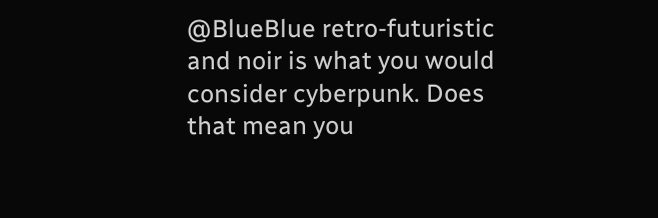@BlueBlue retro-futuristic and noir is what you would consider cyberpunk. Does that mean you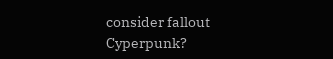consider fallout Cyperpunk?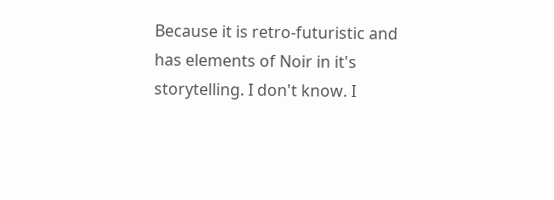Because it is retro-futuristic and has elements of Noir in it's storytelling. I don't know. I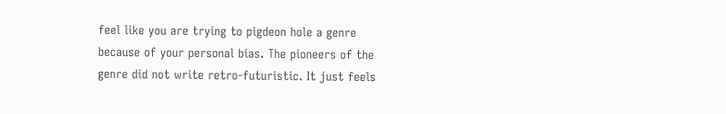feel like you are trying to pigdeon hole a genre because of your personal bias. The pioneers of the genre did not write retro-futuristic. It just feels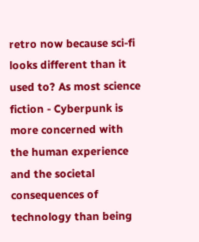retro now because sci-fi looks different than it used to? As most science fiction - Cyberpunk is more concerned with the human experience and the societal consequences of technology than being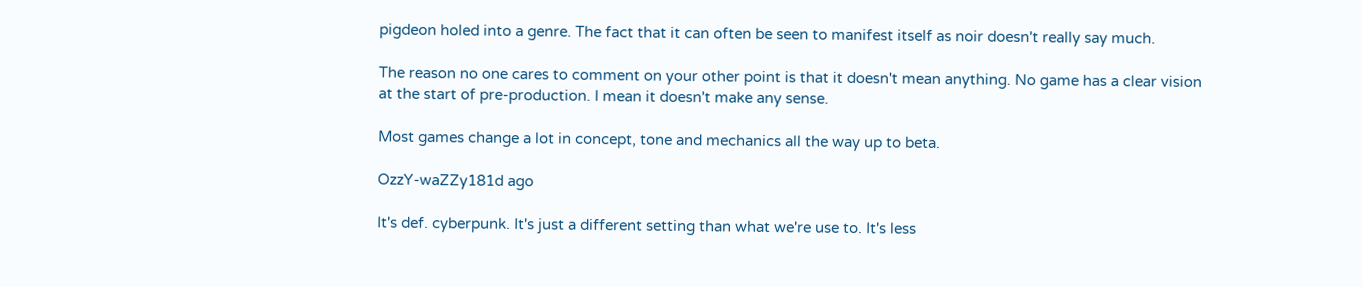pigdeon holed into a genre. The fact that it can often be seen to manifest itself as noir doesn't really say much.

The reason no one cares to comment on your other point is that it doesn't mean anything. No game has a clear vision at the start of pre-production. I mean it doesn't make any sense.

Most games change a lot in concept, tone and mechanics all the way up to beta.

OzzY-waZZy181d ago

It's def. cyberpunk. It's just a different setting than what we're use to. It's less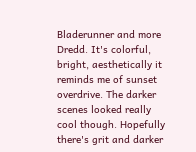Bladerunner and more Dredd. It's colorful, bright, aesthetically it reminds me of sunset overdrive. The darker scenes looked really cool though. Hopefully there's grit and darker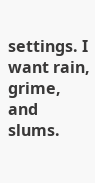settings. I want rain, grime, and slums.